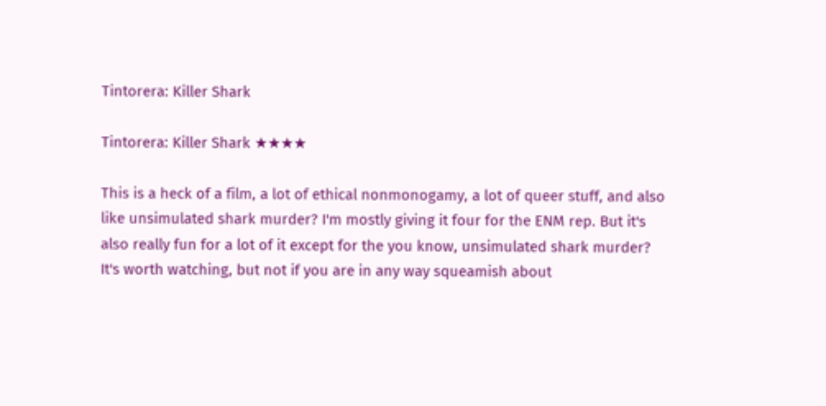Tintorera: Killer Shark

Tintorera: Killer Shark ★★★★

This is a heck of a film, a lot of ethical nonmonogamy, a lot of queer stuff, and also like unsimulated shark murder? I'm mostly giving it four for the ENM rep. But it's also really fun for a lot of it except for the you know, unsimulated shark murder? It's worth watching, but not if you are in any way squeamish about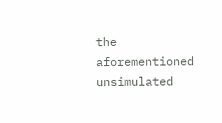the aforementioned unsimulated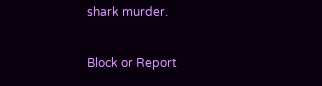shark murder.

Block or Report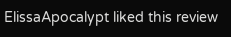ElissaApocalypt liked this review